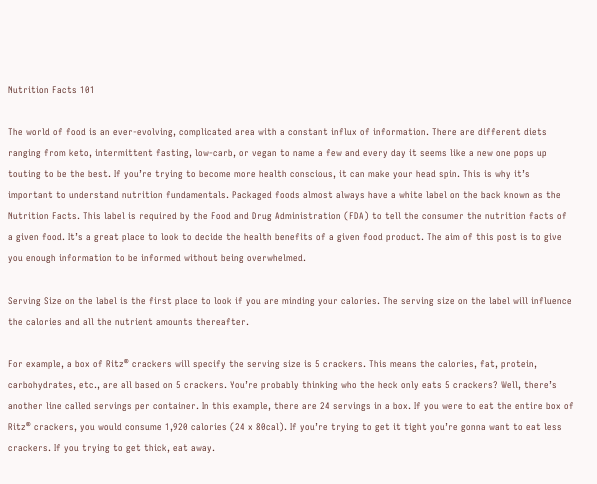Nutrition Facts 101

The world of food is an ever-evolving, complicated area with a constant influx of information. There are different diets ranging from keto, intermittent fasting, low-carb, or vegan to name a few and every day it seems like a new one pops up touting to be the best. If you’re trying to become more health conscious, it can make your head spin. This is why it’s important to understand nutrition fundamentals. Packaged foods almost always have a white label on the back known as the Nutrition Facts. This label is required by the Food and Drug Administration (FDA) to tell the consumer the nutrition facts of a given food. It’s a great place to look to decide the health benefits of a given food product. The aim of this post is to give you enough information to be informed without being overwhelmed.

Serving Size on the label is the first place to look if you are minding your calories. The serving size on the label will influence the calories and all the nutrient amounts thereafter.

For example, a box of Ritz® crackers will specify the serving size is 5 crackers. This means the calories, fat, protein, carbohydrates, etc., are all based on 5 crackers. You’re probably thinking who the heck only eats 5 crackers? Well, there’s another line called servings per container. In this example, there are 24 servings in a box. If you were to eat the entire box of Ritz® crackers, you would consume 1,920 calories (24 x 80cal). If you’re trying to get it tight you’re gonna want to eat less crackers. If you trying to get thick, eat away.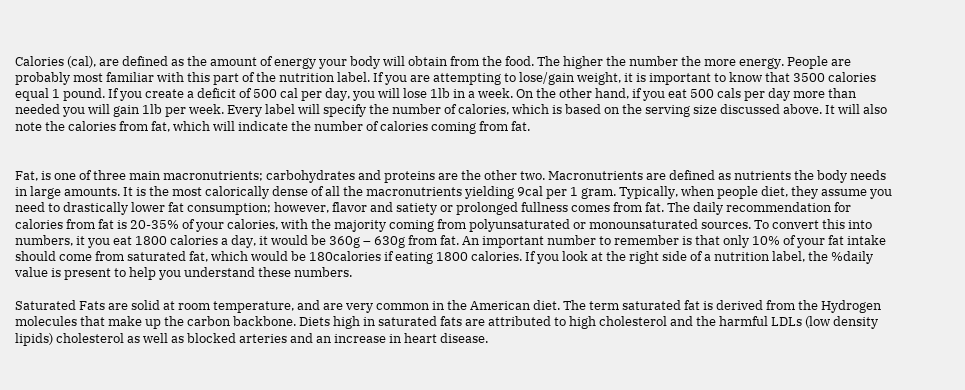Calories (cal), are defined as the amount of energy your body will obtain from the food. The higher the number the more energy. People are probably most familiar with this part of the nutrition label. If you are attempting to lose/gain weight, it is important to know that 3500 calories equal 1 pound. If you create a deficit of 500 cal per day, you will lose 1lb in a week. On the other hand, if you eat 500 cals per day more than needed you will gain 1lb per week. Every label will specify the number of calories, which is based on the serving size discussed above. It will also note the calories from fat, which will indicate the number of calories coming from fat.


Fat, is one of three main macronutrients; carbohydrates and proteins are the other two. Macronutrients are defined as nutrients the body needs in large amounts. It is the most calorically dense of all the macronutrients yielding 9cal per 1 gram. Typically, when people diet, they assume you need to drastically lower fat consumption; however, flavor and satiety or prolonged fullness comes from fat. The daily recommendation for calories from fat is 20-35% of your calories, with the majority coming from polyunsaturated or monounsaturated sources. To convert this into numbers, it you eat 1800 calories a day, it would be 360g – 630g from fat. An important number to remember is that only 10% of your fat intake should come from saturated fat, which would be 180calories if eating 1800 calories. If you look at the right side of a nutrition label, the %daily value is present to help you understand these numbers.

Saturated Fats are solid at room temperature, and are very common in the American diet. The term saturated fat is derived from the Hydrogen molecules that make up the carbon backbone. Diets high in saturated fats are attributed to high cholesterol and the harmful LDLs (low density lipids) cholesterol as well as blocked arteries and an increase in heart disease.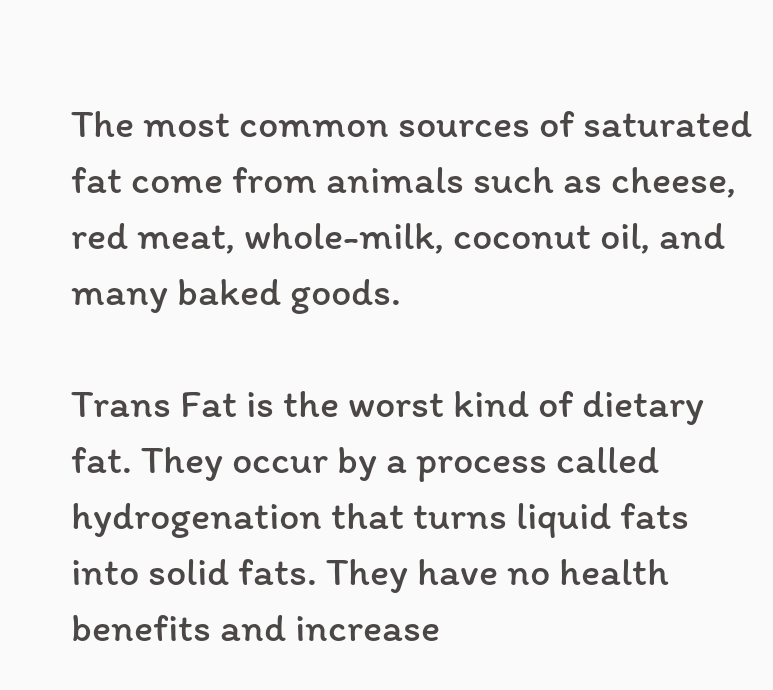The most common sources of saturated fat come from animals such as cheese, red meat, whole-milk, coconut oil, and many baked goods.

Trans Fat is the worst kind of dietary fat. They occur by a process called hydrogenation that turns liquid fats into solid fats. They have no health benefits and increase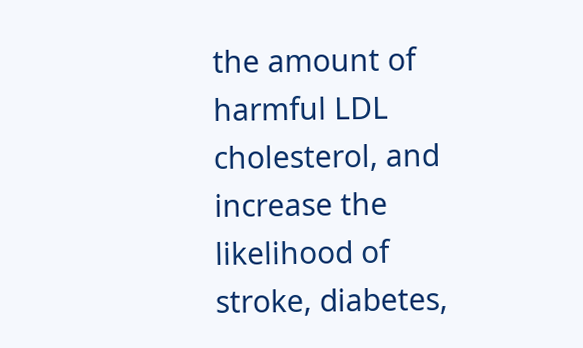the amount of harmful LDL cholesterol, and increase the likelihood of stroke, diabetes,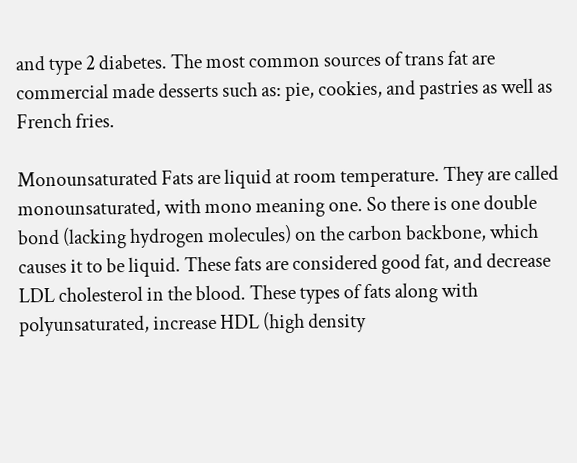and type 2 diabetes. The most common sources of trans fat are commercial made desserts such as: pie, cookies, and pastries as well as French fries.

Monounsaturated Fats are liquid at room temperature. They are called monounsaturated, with mono meaning one. So there is one double bond (lacking hydrogen molecules) on the carbon backbone, which causes it to be liquid. These fats are considered good fat, and decrease LDL cholesterol in the blood. These types of fats along with polyunsaturated, increase HDL (high density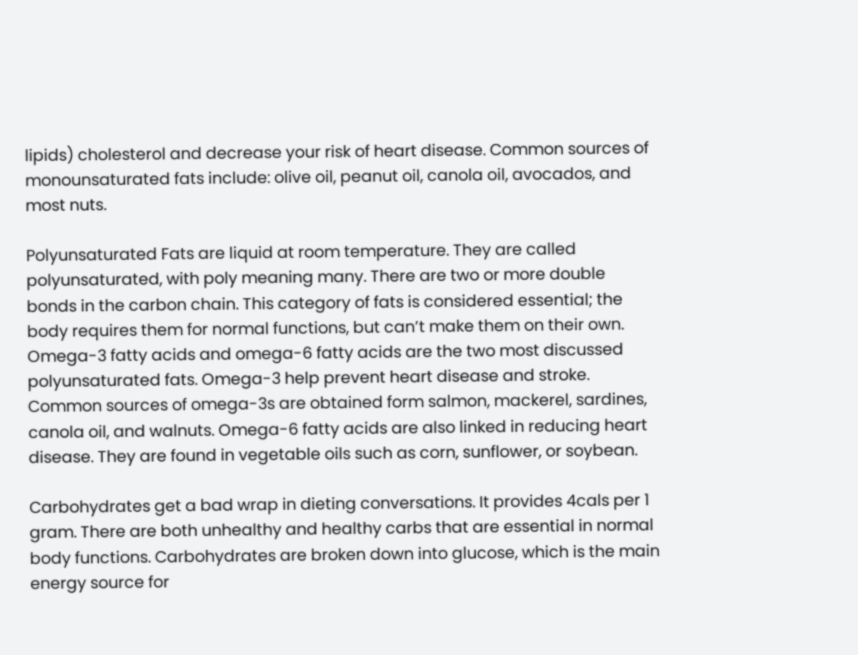lipids) cholesterol and decrease your risk of heart disease. Common sources of monounsaturated fats include: olive oil, peanut oil, canola oil, avocados, and most nuts.

Polyunsaturated Fats are liquid at room temperature. They are called polyunsaturated, with poly meaning many. There are two or more double bonds in the carbon chain. This category of fats is considered essential; the body requires them for normal functions, but can’t make them on their own. Omega-3 fatty acids and omega-6 fatty acids are the two most discussed polyunsaturated fats. Omega-3 help prevent heart disease and stroke. Common sources of omega-3s are obtained form salmon, mackerel, sardines, canola oil, and walnuts. Omega-6 fatty acids are also linked in reducing heart disease. They are found in vegetable oils such as corn, sunflower, or soybean.

Carbohydrates get a bad wrap in dieting conversations. It provides 4cals per 1 gram. There are both unhealthy and healthy carbs that are essential in normal body functions. Carbohydrates are broken down into glucose, which is the main energy source for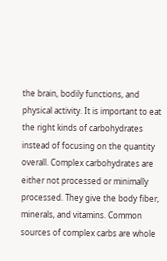the brain, bodily functions, and physical activity. It is important to eat the right kinds of carbohydrates instead of focusing on the quantity overall. Complex carbohydrates are either not processed or minimally processed. They give the body fiber, minerals, and vitamins. Common sources of complex carbs are whole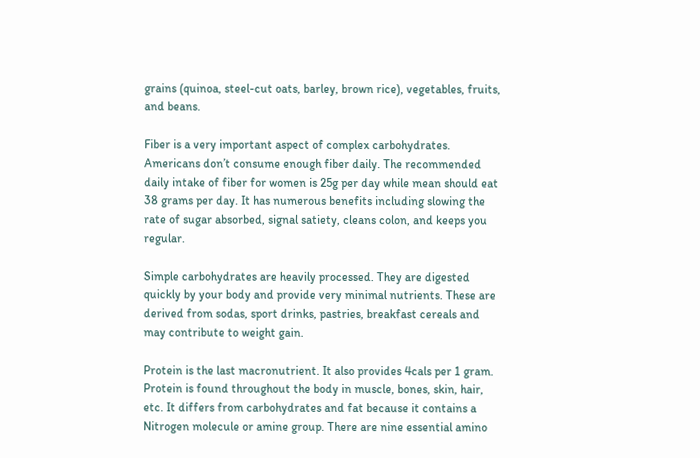grains (quinoa, steel-cut oats, barley, brown rice), vegetables, fruits, and beans.

Fiber is a very important aspect of complex carbohydrates. Americans don’t consume enough fiber daily. The recommended daily intake of fiber for women is 25g per day while mean should eat 38 grams per day. It has numerous benefits including slowing the rate of sugar absorbed, signal satiety, cleans colon, and keeps you regular.

Simple carbohydrates are heavily processed. They are digested quickly by your body and provide very minimal nutrients. These are derived from sodas, sport drinks, pastries, breakfast cereals and may contribute to weight gain.

Protein is the last macronutrient. It also provides 4cals per 1 gram. Protein is found throughout the body in muscle, bones, skin, hair, etc. It differs from carbohydrates and fat because it contains a Nitrogen molecule or amine group. There are nine essential amino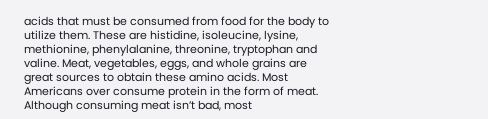acids that must be consumed from food for the body to utilize them. These are histidine, isoleucine, lysine, methionine, phenylalanine, threonine, tryptophan and valine. Meat, vegetables, eggs, and whole grains are great sources to obtain these amino acids. Most Americans over consume protein in the form of meat. Although consuming meat isn’t bad, most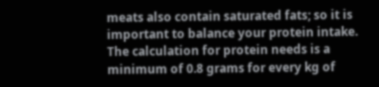meats also contain saturated fats; so it is important to balance your protein intake. The calculation for protein needs is a minimum of 0.8 grams for every kg of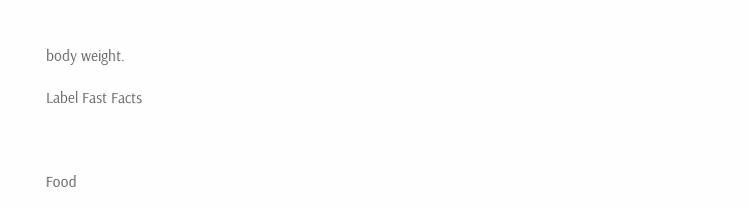body weight.

Label Fast Facts



Food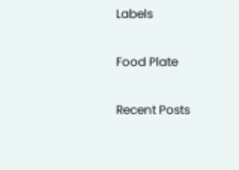Labels

Food Plate

Recent Posts